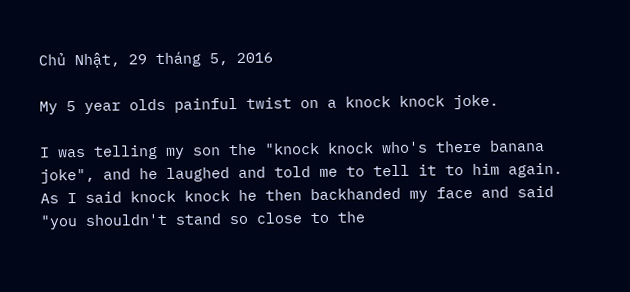Chủ Nhật, 29 tháng 5, 2016

My 5 year olds painful twist on a knock knock joke.

I was telling my son the "knock knock who's there banana joke", and he laughed and told me to tell it to him again. As I said knock knock he then backhanded my face and said "you shouldn't stand so close to the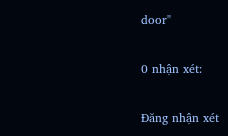door"

0 nhận xét:

Đăng nhận xét